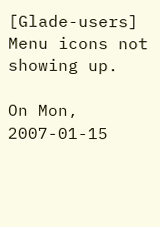[Glade-users] Menu icons not showing up.

On Mon, 2007-01-15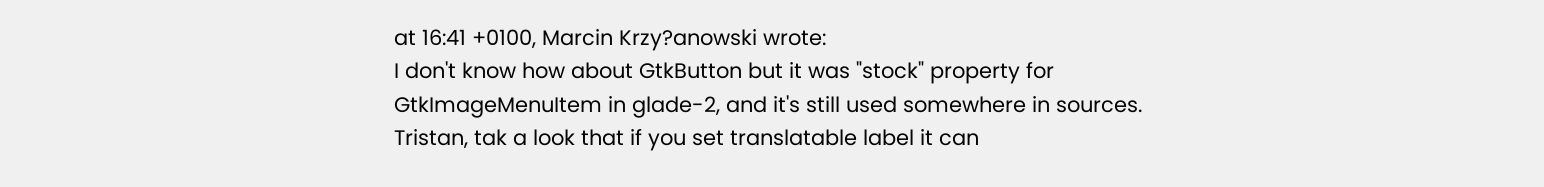at 16:41 +0100, Marcin Krzy?anowski wrote:
I don't know how about GtkButton but it was "stock" property for
GtkImageMenuItem in glade-2, and it's still used somewhere in sources.
Tristan, tak a look that if you set translatable label it can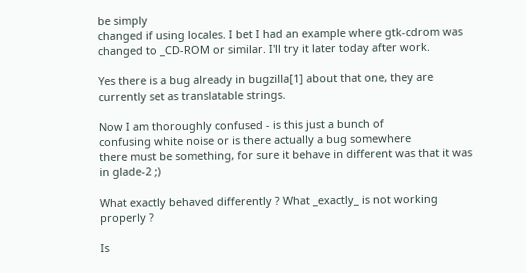be simply
changed if using locales. I bet I had an example where gtk-cdrom was
changed to _CD-ROM or similar. I'll try it later today after work.

Yes there is a bug already in bugzilla[1] about that one, they are
currently set as translatable strings.

Now I am thoroughly confused - is this just a bunch of
confusing white noise or is there actually a bug somewhere
there must be something, for sure it behave in different was that it was
in glade-2 ;)

What exactly behaved differently ? What _exactly_ is not working
properly ?

Is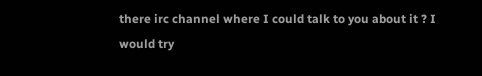there irc channel where I could talk to you about it ? I would try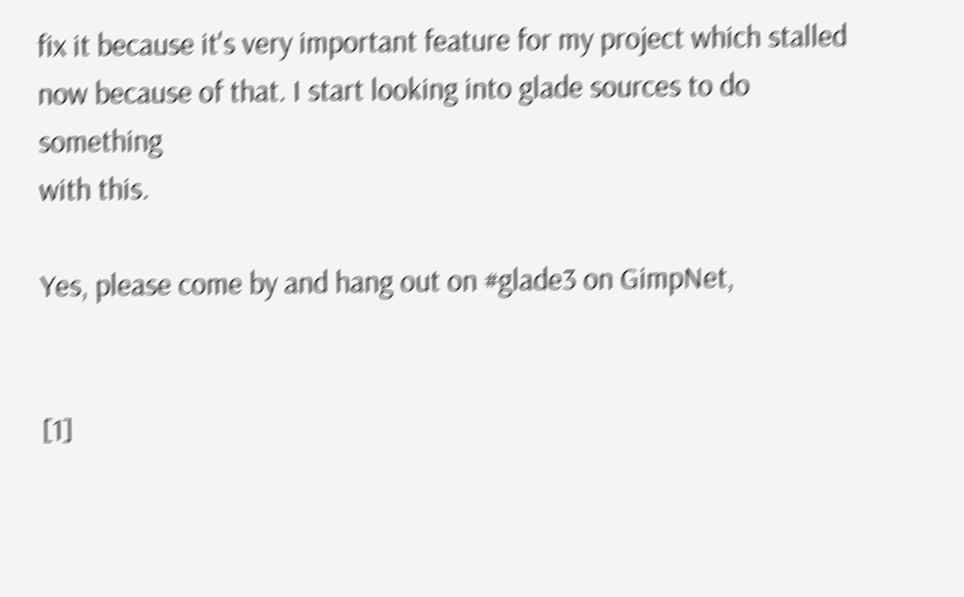fix it because it's very important feature for my project which stalled
now because of that. I start looking into glade sources to do something
with this.

Yes, please come by and hang out on #glade3 on GimpNet,


[1]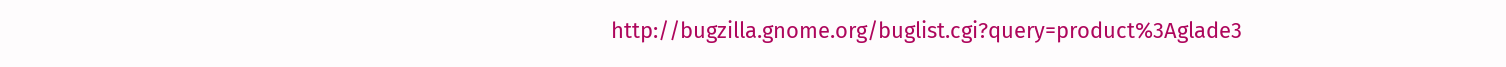http://bugzilla.gnome.org/buglist.cgi?query=product%3Aglade3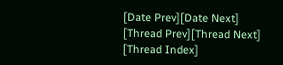[Date Prev][Date Next]   [Thread Prev][Thread Next]   [Thread Index]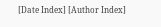[Date Index] [Author Index]